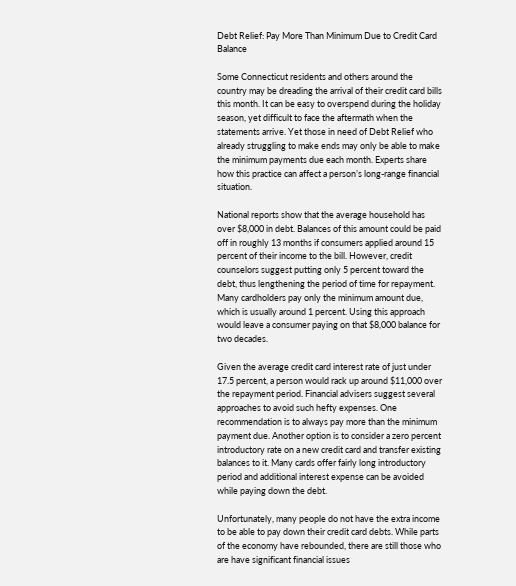Debt Relief: Pay More Than Minimum Due to Credit Card Balance

Some Connecticut residents and others around the country may be dreading the arrival of their credit card bills this month. It can be easy to overspend during the holiday season, yet difficult to face the aftermath when the statements arrive. Yet those in need of Debt Relief who already struggling to make ends may only be able to make the minimum payments due each month. Experts share how this practice can affect a person’s long-range financial situation.

National reports show that the average household has over $8,000 in debt. Balances of this amount could be paid off in roughly 13 months if consumers applied around 15 percent of their income to the bill. However, credit counselors suggest putting only 5 percent toward the debt, thus lengthening the period of time for repayment. Many cardholders pay only the minimum amount due, which is usually around 1 percent. Using this approach would leave a consumer paying on that $8,000 balance for two decades.

Given the average credit card interest rate of just under 17.5 percent, a person would rack up around $11,000 over the repayment period. Financial advisers suggest several approaches to avoid such hefty expenses. One recommendation is to always pay more than the minimum payment due. Another option is to consider a zero percent introductory rate on a new credit card and transfer existing balances to it. Many cards offer fairly long introductory period and additional interest expense can be avoided while paying down the debt.

Unfortunately, many people do not have the extra income to be able to pay down their credit card debts. While parts of the economy have rebounded, there are still those who are have significant financial issues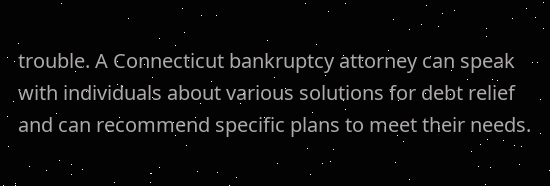trouble. A Connecticut bankruptcy attorney can speak with individuals about various solutions for debt relief and can recommend specific plans to meet their needs.